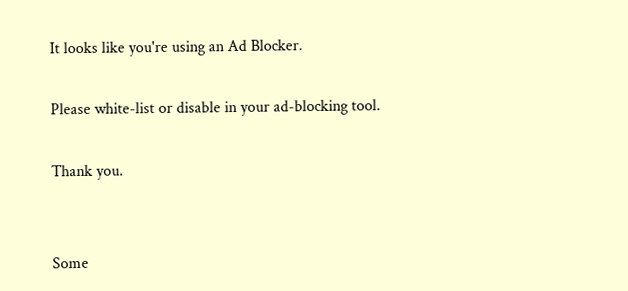It looks like you're using an Ad Blocker.

Please white-list or disable in your ad-blocking tool.

Thank you.


Some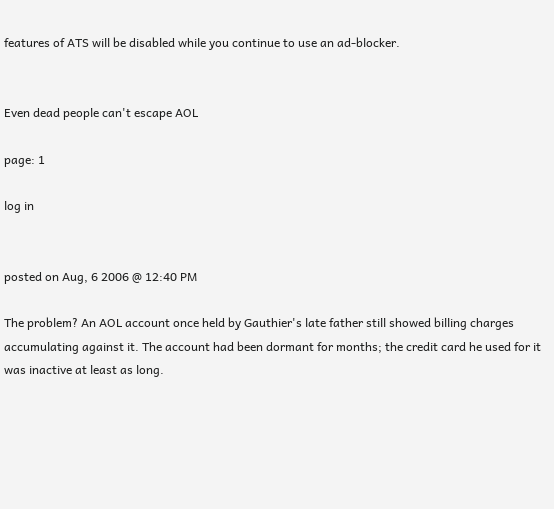features of ATS will be disabled while you continue to use an ad-blocker.


Even dead people can't escape AOL

page: 1

log in


posted on Aug, 6 2006 @ 12:40 PM

The problem? An AOL account once held by Gauthier's late father still showed billing charges accumulating against it. The account had been dormant for months; the credit card he used for it was inactive at least as long.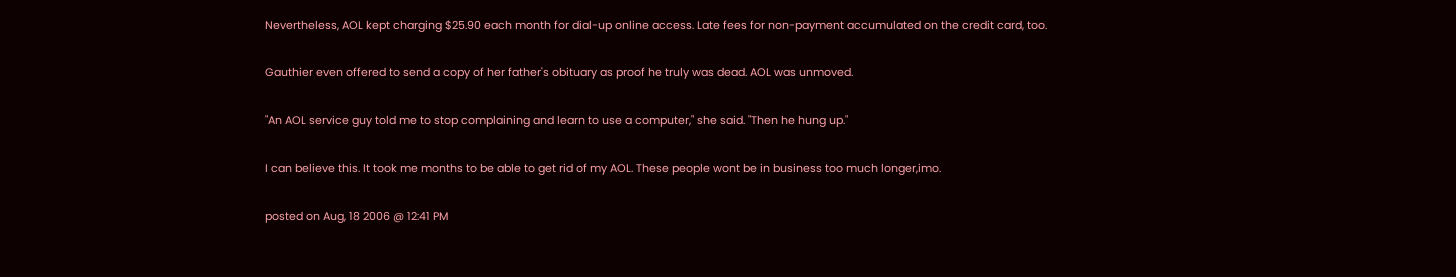Nevertheless, AOL kept charging $25.90 each month for dial-up online access. Late fees for non-payment accumulated on the credit card, too.

Gauthier even offered to send a copy of her father's obituary as proof he truly was dead. AOL was unmoved.

"An AOL service guy told me to stop complaining and learn to use a computer," she said. "Then he hung up."

I can believe this. It took me months to be able to get rid of my AOL. These people wont be in business too much longer,imo.

posted on Aug, 18 2006 @ 12:41 PM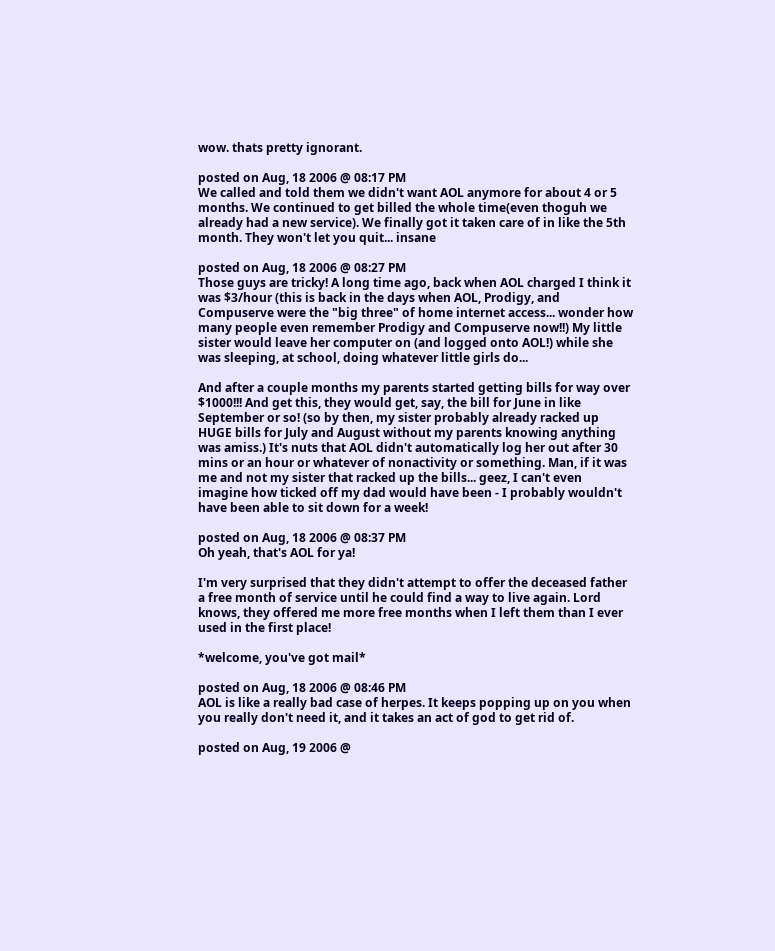wow. thats pretty ignorant.

posted on Aug, 18 2006 @ 08:17 PM
We called and told them we didn't want AOL anymore for about 4 or 5 months. We continued to get billed the whole time(even thoguh we already had a new service). We finally got it taken care of in like the 5th month. They won't let you quit... insane

posted on Aug, 18 2006 @ 08:27 PM
Those guys are tricky! A long time ago, back when AOL charged I think it was $3/hour (this is back in the days when AOL, Prodigy, and Compuserve were the "big three" of home internet access... wonder how many people even remember Prodigy and Compuserve now!!) My little sister would leave her computer on (and logged onto AOL!) while she was sleeping, at school, doing whatever little girls do...

And after a couple months my parents started getting bills for way over $1000!!! And get this, they would get, say, the bill for June in like September or so! (so by then, my sister probably already racked up HUGE bills for July and August without my parents knowing anything was amiss.) It's nuts that AOL didn't automatically log her out after 30 mins or an hour or whatever of nonactivity or something. Man, if it was me and not my sister that racked up the bills... geez, I can't even imagine how ticked off my dad would have been - I probably wouldn't have been able to sit down for a week!

posted on Aug, 18 2006 @ 08:37 PM
Oh yeah, that's AOL for ya!

I'm very surprised that they didn't attempt to offer the deceased father a free month of service until he could find a way to live again. Lord knows, they offered me more free months when I left them than I ever used in the first place!

*welcome, you've got mail*

posted on Aug, 18 2006 @ 08:46 PM
AOL is like a really bad case of herpes. It keeps popping up on you when you really don't need it, and it takes an act of god to get rid of.

posted on Aug, 19 2006 @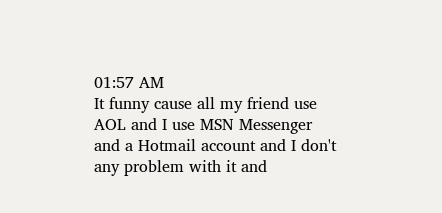01:57 AM
It funny cause all my friend use AOL and I use MSN Messenger and a Hotmail account and I don't any problem with it and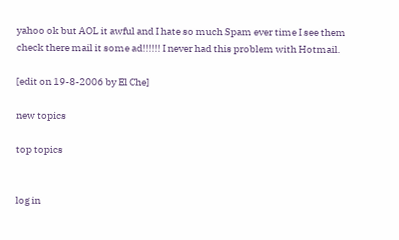yahoo ok but AOL it awful and I hate so much Spam ever time I see them check there mail it some ad!!!!!! I never had this problem with Hotmail.

[edit on 19-8-2006 by El Che]

new topics

top topics


log in